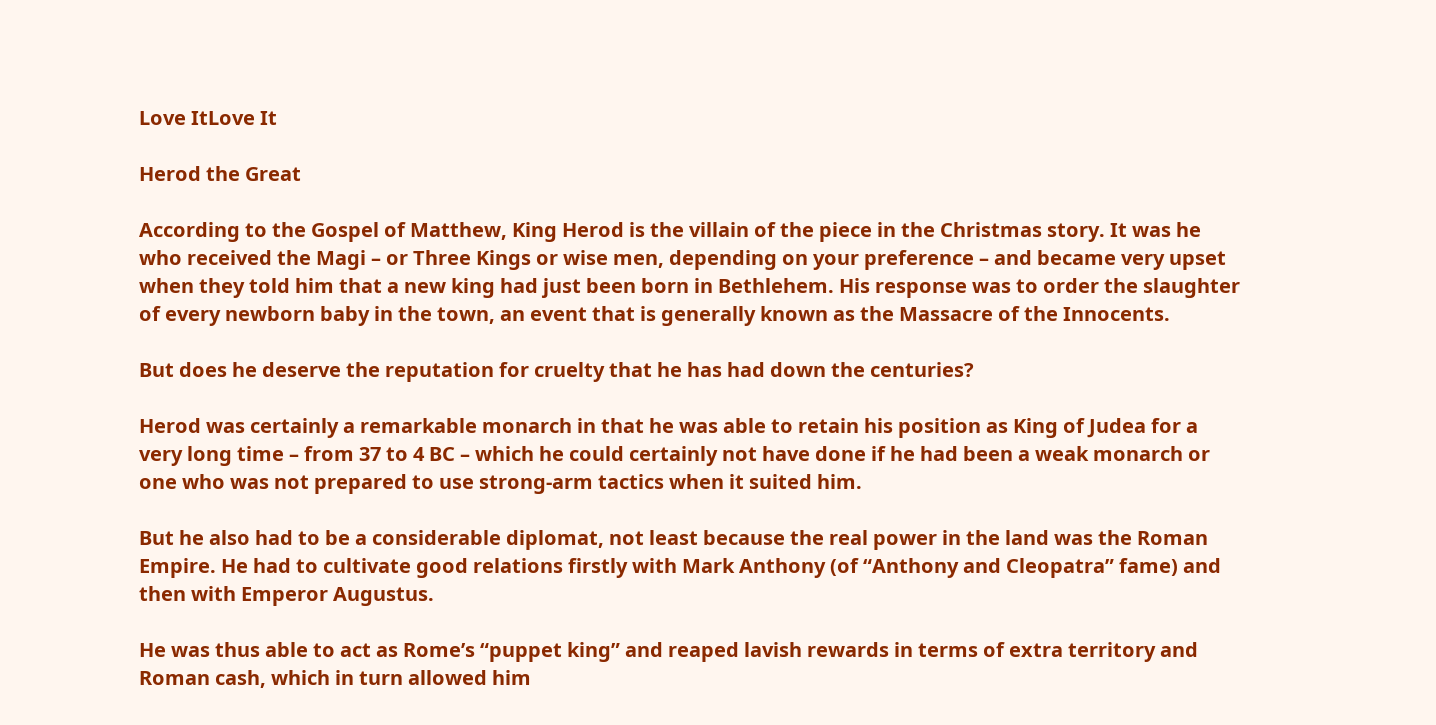Love ItLove It

Herod the Great

According to the Gospel of Matthew, King Herod is the villain of the piece in the Christmas story. It was he who received the Magi – or Three Kings or wise men, depending on your preference – and became very upset when they told him that a new king had just been born in Bethlehem. His response was to order the slaughter of every newborn baby in the town, an event that is generally known as the Massacre of the Innocents.

But does he deserve the reputation for cruelty that he has had down the centuries?

Herod was certainly a remarkable monarch in that he was able to retain his position as King of Judea for a very long time – from 37 to 4 BC – which he could certainly not have done if he had been a weak monarch or one who was not prepared to use strong-arm tactics when it suited him.

But he also had to be a considerable diplomat, not least because the real power in the land was the Roman Empire. He had to cultivate good relations firstly with Mark Anthony (of “Anthony and Cleopatra” fame) and then with Emperor Augustus.

He was thus able to act as Rome’s “puppet king” and reaped lavish rewards in terms of extra territory and Roman cash, which in turn allowed him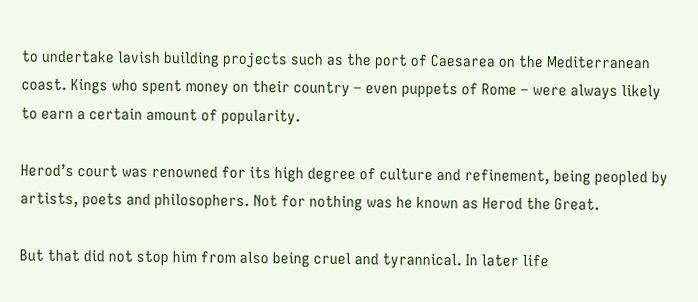to undertake lavish building projects such as the port of Caesarea on the Mediterranean coast. Kings who spent money on their country – even puppets of Rome – were always likely to earn a certain amount of popularity.

Herod’s court was renowned for its high degree of culture and refinement, being peopled by artists, poets and philosophers. Not for nothing was he known as Herod the Great.

But that did not stop him from also being cruel and tyrannical. In later life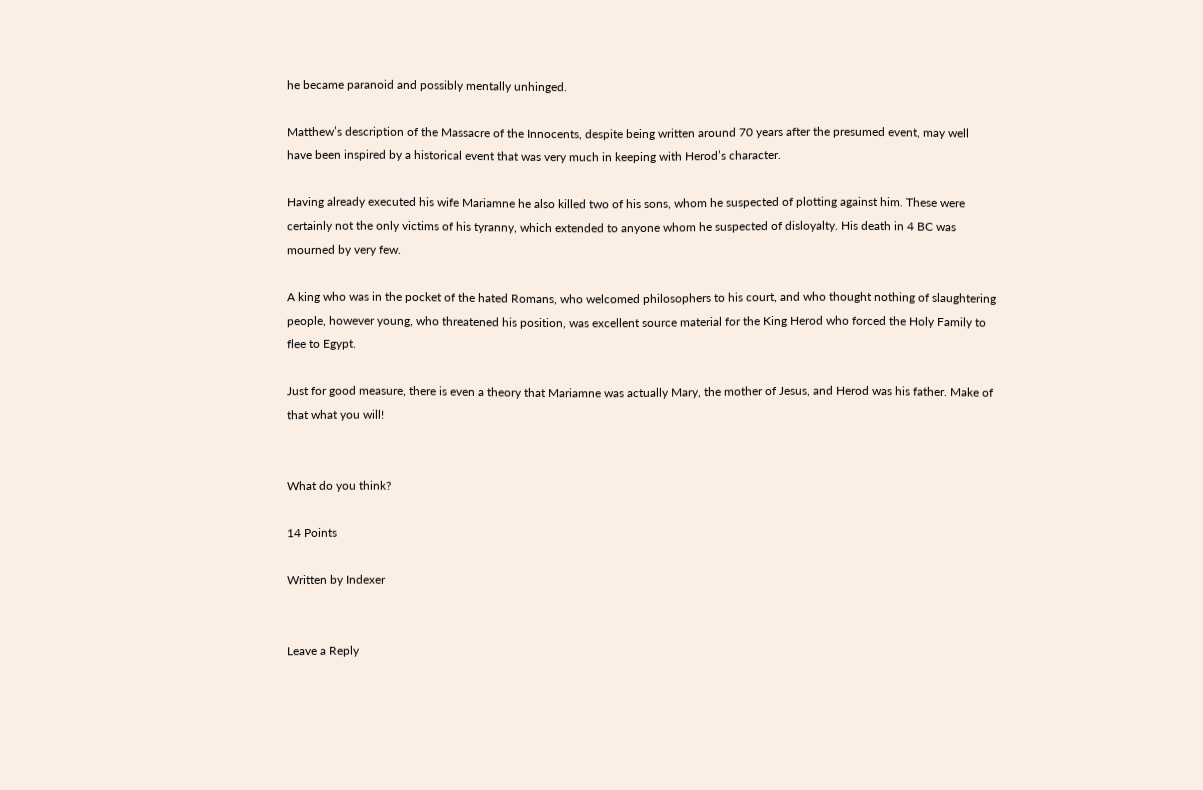he became paranoid and possibly mentally unhinged.

Matthew’s description of the Massacre of the Innocents, despite being written around 70 years after the presumed event, may well have been inspired by a historical event that was very much in keeping with Herod’s character.

Having already executed his wife Mariamne he also killed two of his sons, whom he suspected of plotting against him. These were certainly not the only victims of his tyranny, which extended to anyone whom he suspected of disloyalty. His death in 4 BC was mourned by very few.

A king who was in the pocket of the hated Romans, who welcomed philosophers to his court, and who thought nothing of slaughtering people, however young, who threatened his position, was excellent source material for the King Herod who forced the Holy Family to flee to Egypt.

Just for good measure, there is even a theory that Mariamne was actually Mary, the mother of Jesus, and Herod was his father. Make of that what you will!


What do you think?

14 Points

Written by Indexer


Leave a Reply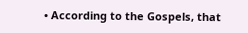• According to the Gospels, that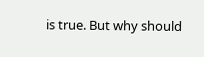is true. But why should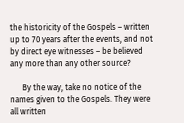the historicity of the Gospels – written up to 70 years after the events, and not by direct eye witnesses – be believed any more than any other source?

      By the way, take no notice of the names given to the Gospels. They were all written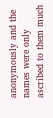anonymously and the names were only ascribed to them much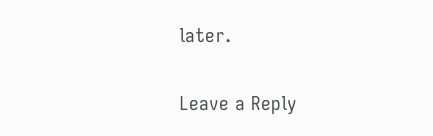later.

Leave a Reply